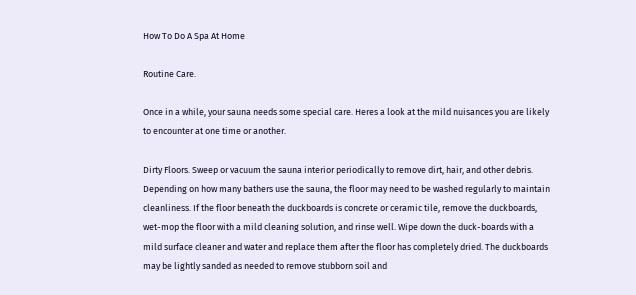How To Do A Spa At Home

Routine Care.

Once in a while, your sauna needs some special care. Heres a look at the mild nuisances you are likely to encounter at one time or another.

Dirty Floors. Sweep or vacuum the sauna interior periodically to remove dirt, hair, and other debris. Depending on how many bathers use the sauna, the floor may need to be washed regularly to maintain cleanliness. If the floor beneath the duckboards is concrete or ceramic tile, remove the duckboards, wet-mop the floor with a mild cleaning solution, and rinse well. Wipe down the duck-boards with a mild surface cleaner and water and replace them after the floor has completely dried. The duckboards may be lightly sanded as needed to remove stubborn soil and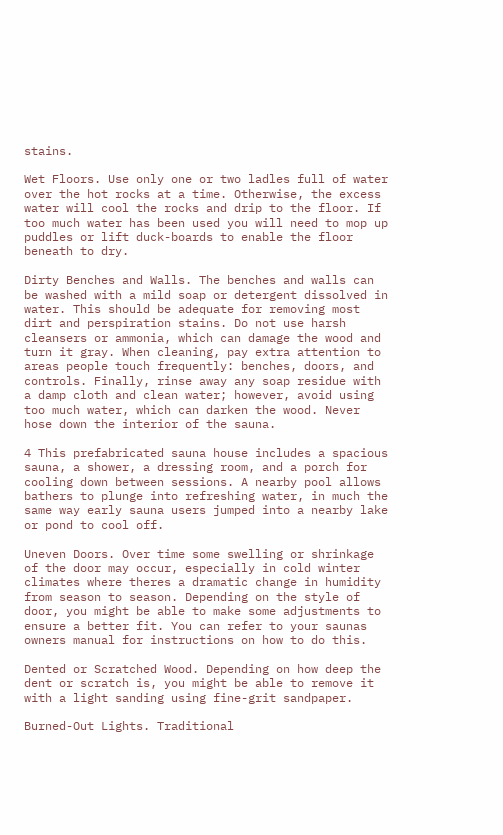stains.

Wet Floors. Use only one or two ladles full of water over the hot rocks at a time. Otherwise, the excess water will cool the rocks and drip to the floor. If too much water has been used you will need to mop up puddles or lift duck-boards to enable the floor beneath to dry.

Dirty Benches and Walls. The benches and walls can be washed with a mild soap or detergent dissolved in water. This should be adequate for removing most dirt and perspiration stains. Do not use harsh cleansers or ammonia, which can damage the wood and turn it gray. When cleaning, pay extra attention to areas people touch frequently: benches, doors, and controls. Finally, rinse away any soap residue with a damp cloth and clean water; however, avoid using too much water, which can darken the wood. Never hose down the interior of the sauna.

4 This prefabricated sauna house includes a spacious sauna, a shower, a dressing room, and a porch for cooling down between sessions. A nearby pool allows bathers to plunge into refreshing water, in much the same way early sauna users jumped into a nearby lake or pond to cool off.

Uneven Doors. Over time some swelling or shrinkage of the door may occur, especially in cold winter climates where theres a dramatic change in humidity from season to season. Depending on the style of door, you might be able to make some adjustments to ensure a better fit. You can refer to your saunas owners manual for instructions on how to do this.

Dented or Scratched Wood. Depending on how deep the dent or scratch is, you might be able to remove it with a light sanding using fine-grit sandpaper.

Burned-Out Lights. Traditional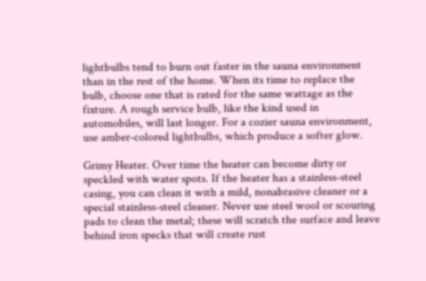lightbulbs tend to burn out faster in the sauna environment than in the rest of the home. When its time to replace the bulb, choose one that is rated for the same wattage as the fixture. A rough service bulb, like the kind used in automobiles, will last longer. For a cozier sauna environment, use amber-colored lightbulbs, which produce a softer glow.

Grimy Heater. Over time the heater can become dirty or speckled with water spots. If the heater has a stainless-steel casing, you can clean it with a mild, nonabrasive cleaner or a special stainless-steel cleaner. Never use steel wool or scouring pads to clean the metal; these will scratch the surface and leave behind iron specks that will create rust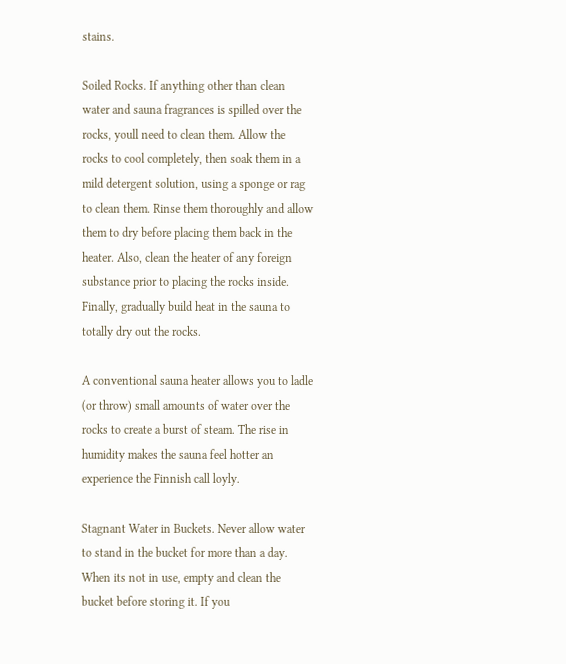stains.

Soiled Rocks. If anything other than clean water and sauna fragrances is spilled over the rocks, youll need to clean them. Allow the rocks to cool completely, then soak them in a mild detergent solution, using a sponge or rag to clean them. Rinse them thoroughly and allow them to dry before placing them back in the heater. Also, clean the heater of any foreign substance prior to placing the rocks inside. Finally, gradually build heat in the sauna to totally dry out the rocks.

A conventional sauna heater allows you to ladle (or throw) small amounts of water over the rocks to create a burst of steam. The rise in humidity makes the sauna feel hotter an experience the Finnish call loyly.

Stagnant Water in Buckets. Never allow water to stand in the bucket for more than a day. When its not in use, empty and clean the bucket before storing it. If you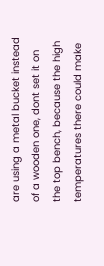are using a metal bucket instead of a wooden one, dont set it on the top bench, because the high temperatures there could make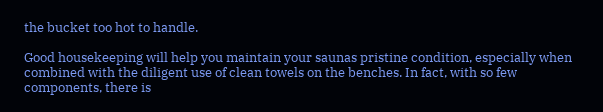the bucket too hot to handle.

Good housekeeping will help you maintain your saunas pristine condition, especially when combined with the diligent use of clean towels on the benches. In fact, with so few components, there is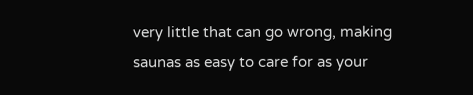very little that can go wrong, making saunas as easy to care for as your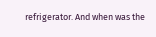refrigerator. And when was the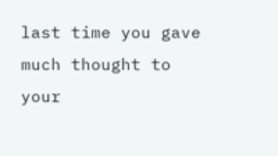last time you gave much thought to your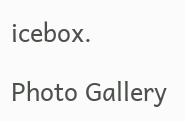icebox.

Photo Gallery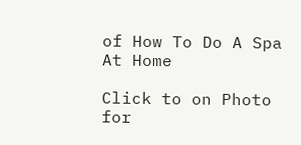of How To Do A Spa At Home

Click to on Photo for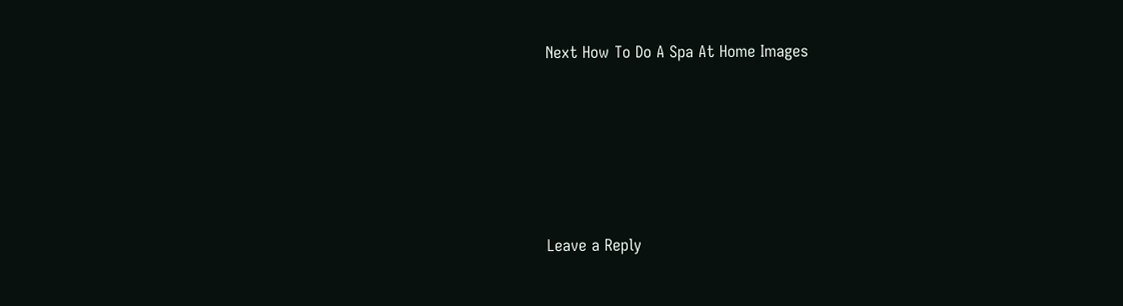Next How To Do A Spa At Home Images






Leave a Reply